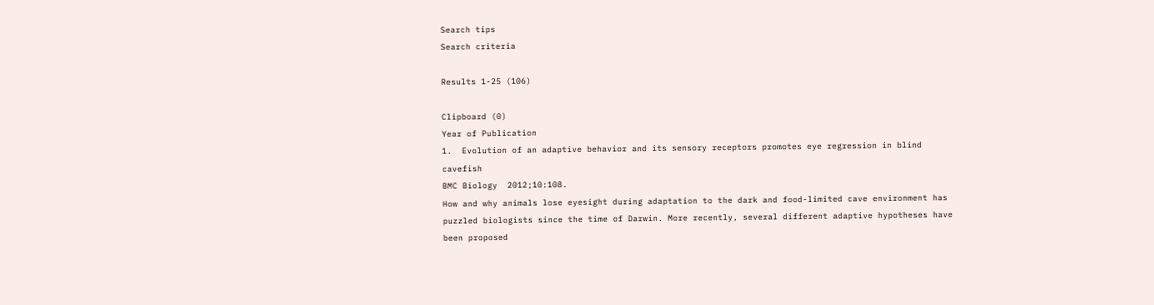Search tips
Search criteria

Results 1-25 (106)

Clipboard (0)
Year of Publication
1.  Evolution of an adaptive behavior and its sensory receptors promotes eye regression in blind cavefish
BMC Biology  2012;10:108.
How and why animals lose eyesight during adaptation to the dark and food-limited cave environment has puzzled biologists since the time of Darwin. More recently, several different adaptive hypotheses have been proposed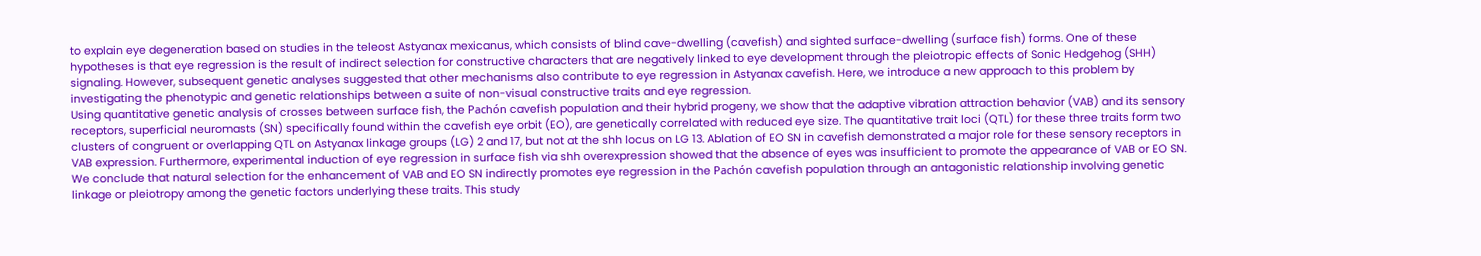to explain eye degeneration based on studies in the teleost Astyanax mexicanus, which consists of blind cave-dwelling (cavefish) and sighted surface-dwelling (surface fish) forms. One of these hypotheses is that eye regression is the result of indirect selection for constructive characters that are negatively linked to eye development through the pleiotropic effects of Sonic Hedgehog (SHH) signaling. However, subsequent genetic analyses suggested that other mechanisms also contribute to eye regression in Astyanax cavefish. Here, we introduce a new approach to this problem by investigating the phenotypic and genetic relationships between a suite of non-visual constructive traits and eye regression.
Using quantitative genetic analysis of crosses between surface fish, the Pachón cavefish population and their hybrid progeny, we show that the adaptive vibration attraction behavior (VAB) and its sensory receptors, superficial neuromasts (SN) specifically found within the cavefish eye orbit (EO), are genetically correlated with reduced eye size. The quantitative trait loci (QTL) for these three traits form two clusters of congruent or overlapping QTL on Astyanax linkage groups (LG) 2 and 17, but not at the shh locus on LG 13. Ablation of EO SN in cavefish demonstrated a major role for these sensory receptors in VAB expression. Furthermore, experimental induction of eye regression in surface fish via shh overexpression showed that the absence of eyes was insufficient to promote the appearance of VAB or EO SN.
We conclude that natural selection for the enhancement of VAB and EO SN indirectly promotes eye regression in the Pachón cavefish population through an antagonistic relationship involving genetic linkage or pleiotropy among the genetic factors underlying these traits. This study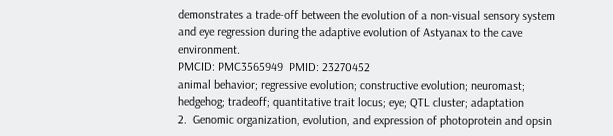demonstrates a trade-off between the evolution of a non-visual sensory system and eye regression during the adaptive evolution of Astyanax to the cave environment.
PMCID: PMC3565949  PMID: 23270452
animal behavior; regressive evolution; constructive evolution; neuromast; hedgehog; tradeoff; quantitative trait locus; eye; QTL cluster; adaptation
2.  Genomic organization, evolution, and expression of photoprotein and opsin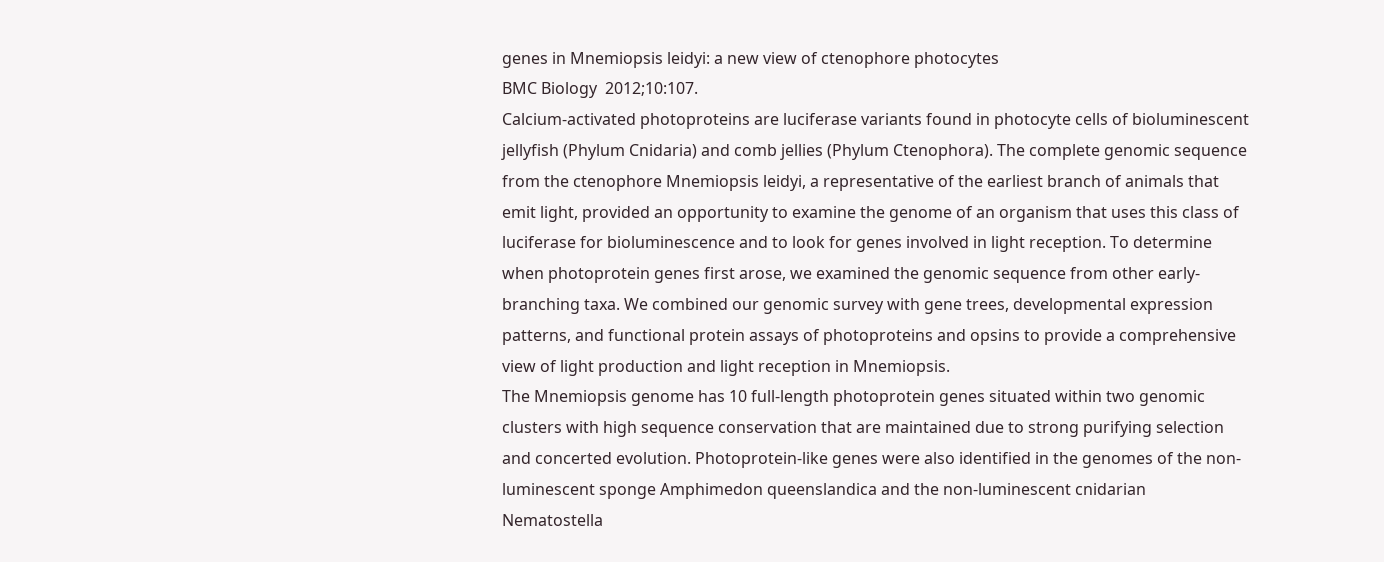genes in Mnemiopsis leidyi: a new view of ctenophore photocytes
BMC Biology  2012;10:107.
Calcium-activated photoproteins are luciferase variants found in photocyte cells of bioluminescent jellyfish (Phylum Cnidaria) and comb jellies (Phylum Ctenophora). The complete genomic sequence from the ctenophore Mnemiopsis leidyi, a representative of the earliest branch of animals that emit light, provided an opportunity to examine the genome of an organism that uses this class of luciferase for bioluminescence and to look for genes involved in light reception. To determine when photoprotein genes first arose, we examined the genomic sequence from other early-branching taxa. We combined our genomic survey with gene trees, developmental expression patterns, and functional protein assays of photoproteins and opsins to provide a comprehensive view of light production and light reception in Mnemiopsis.
The Mnemiopsis genome has 10 full-length photoprotein genes situated within two genomic clusters with high sequence conservation that are maintained due to strong purifying selection and concerted evolution. Photoprotein-like genes were also identified in the genomes of the non-luminescent sponge Amphimedon queenslandica and the non-luminescent cnidarian Nematostella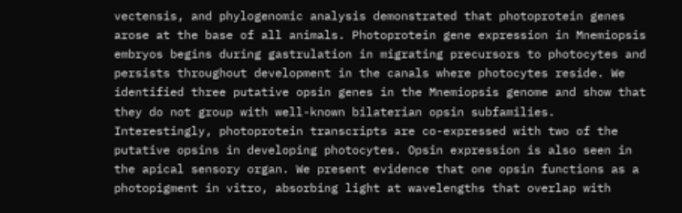vectensis, and phylogenomic analysis demonstrated that photoprotein genes arose at the base of all animals. Photoprotein gene expression in Mnemiopsis embryos begins during gastrulation in migrating precursors to photocytes and persists throughout development in the canals where photocytes reside. We identified three putative opsin genes in the Mnemiopsis genome and show that they do not group with well-known bilaterian opsin subfamilies. Interestingly, photoprotein transcripts are co-expressed with two of the putative opsins in developing photocytes. Opsin expression is also seen in the apical sensory organ. We present evidence that one opsin functions as a photopigment in vitro, absorbing light at wavelengths that overlap with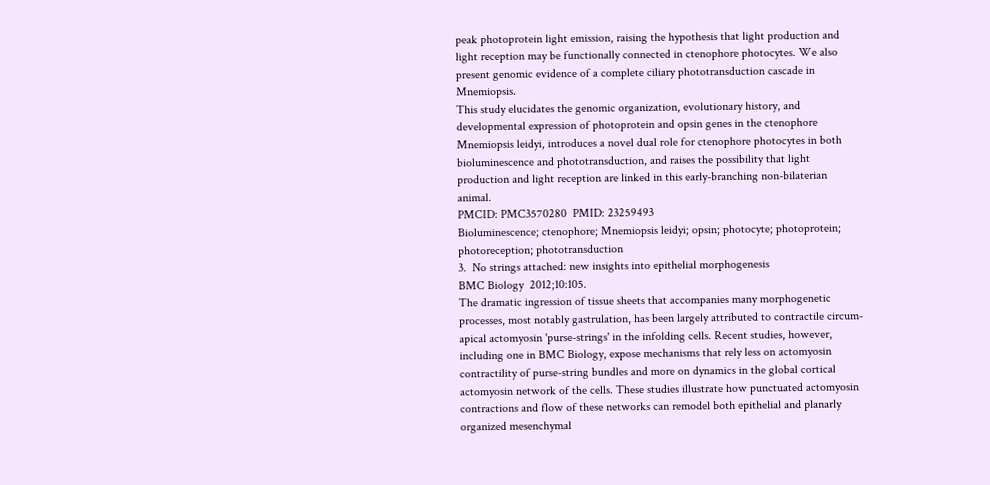peak photoprotein light emission, raising the hypothesis that light production and light reception may be functionally connected in ctenophore photocytes. We also present genomic evidence of a complete ciliary phototransduction cascade in Mnemiopsis.
This study elucidates the genomic organization, evolutionary history, and developmental expression of photoprotein and opsin genes in the ctenophore Mnemiopsis leidyi, introduces a novel dual role for ctenophore photocytes in both bioluminescence and phototransduction, and raises the possibility that light production and light reception are linked in this early-branching non-bilaterian animal.
PMCID: PMC3570280  PMID: 23259493
Bioluminescence; ctenophore; Mnemiopsis leidyi; opsin; photocyte; photoprotein; photoreception; phototransduction
3.  No strings attached: new insights into epithelial morphogenesis
BMC Biology  2012;10:105.
The dramatic ingression of tissue sheets that accompanies many morphogenetic processes, most notably gastrulation, has been largely attributed to contractile circum-apical actomyosin 'purse-strings' in the infolding cells. Recent studies, however, including one in BMC Biology, expose mechanisms that rely less on actomyosin contractility of purse-string bundles and more on dynamics in the global cortical actomyosin network of the cells. These studies illustrate how punctuated actomyosin contractions and flow of these networks can remodel both epithelial and planarly organized mesenchymal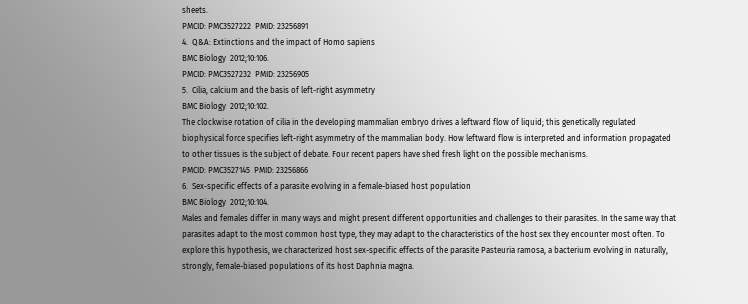sheets.
PMCID: PMC3527222  PMID: 23256891
4.  Q&A: Extinctions and the impact of Homo sapiens
BMC Biology  2012;10:106.
PMCID: PMC3527232  PMID: 23256905
5.  Cilia, calcium and the basis of left-right asymmetry
BMC Biology  2012;10:102.
The clockwise rotation of cilia in the developing mammalian embryo drives a leftward flow of liquid; this genetically regulated biophysical force specifies left-right asymmetry of the mammalian body. How leftward flow is interpreted and information propagated to other tissues is the subject of debate. Four recent papers have shed fresh light on the possible mechanisms.
PMCID: PMC3527145  PMID: 23256866
6.  Sex-specific effects of a parasite evolving in a female-biased host population
BMC Biology  2012;10:104.
Males and females differ in many ways and might present different opportunities and challenges to their parasites. In the same way that parasites adapt to the most common host type, they may adapt to the characteristics of the host sex they encounter most often. To explore this hypothesis, we characterized host sex-specific effects of the parasite Pasteuria ramosa, a bacterium evolving in naturally, strongly, female-biased populations of its host Daphnia magna.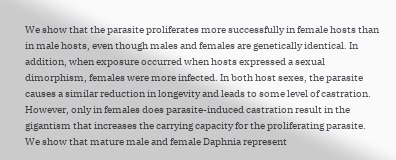We show that the parasite proliferates more successfully in female hosts than in male hosts, even though males and females are genetically identical. In addition, when exposure occurred when hosts expressed a sexual dimorphism, females were more infected. In both host sexes, the parasite causes a similar reduction in longevity and leads to some level of castration. However, only in females does parasite-induced castration result in the gigantism that increases the carrying capacity for the proliferating parasite.
We show that mature male and female Daphnia represent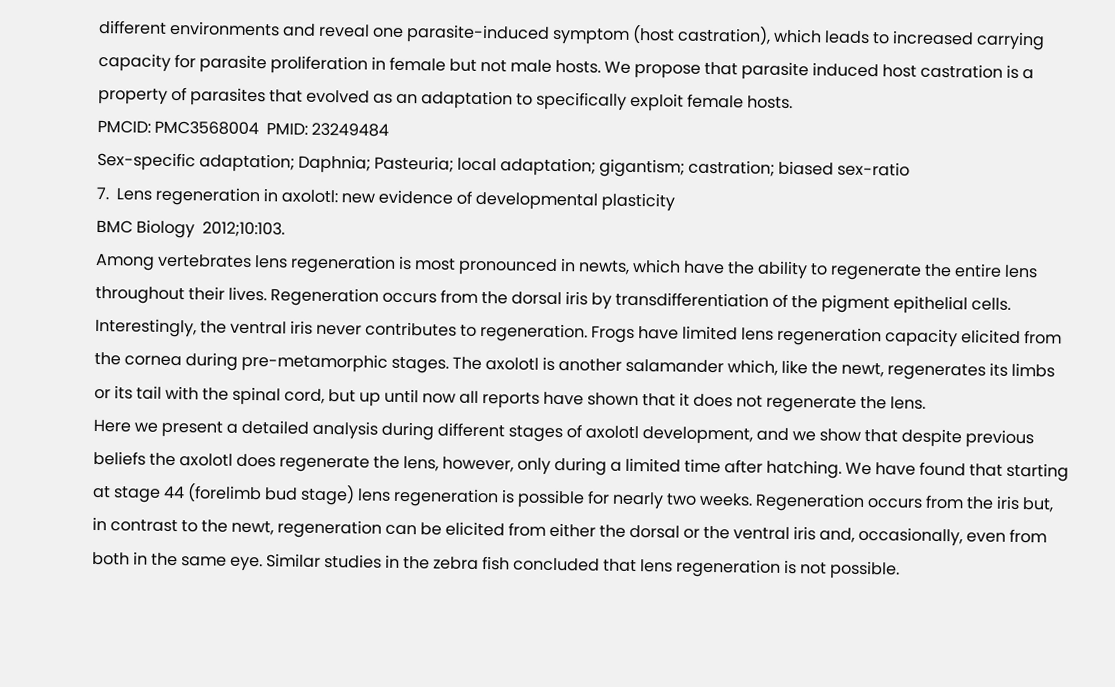different environments and reveal one parasite-induced symptom (host castration), which leads to increased carrying capacity for parasite proliferation in female but not male hosts. We propose that parasite induced host castration is a property of parasites that evolved as an adaptation to specifically exploit female hosts.
PMCID: PMC3568004  PMID: 23249484
Sex-specific adaptation; Daphnia; Pasteuria; local adaptation; gigantism; castration; biased sex-ratio
7.  Lens regeneration in axolotl: new evidence of developmental plasticity
BMC Biology  2012;10:103.
Among vertebrates lens regeneration is most pronounced in newts, which have the ability to regenerate the entire lens throughout their lives. Regeneration occurs from the dorsal iris by transdifferentiation of the pigment epithelial cells. Interestingly, the ventral iris never contributes to regeneration. Frogs have limited lens regeneration capacity elicited from the cornea during pre-metamorphic stages. The axolotl is another salamander which, like the newt, regenerates its limbs or its tail with the spinal cord, but up until now all reports have shown that it does not regenerate the lens.
Here we present a detailed analysis during different stages of axolotl development, and we show that despite previous beliefs the axolotl does regenerate the lens, however, only during a limited time after hatching. We have found that starting at stage 44 (forelimb bud stage) lens regeneration is possible for nearly two weeks. Regeneration occurs from the iris but, in contrast to the newt, regeneration can be elicited from either the dorsal or the ventral iris and, occasionally, even from both in the same eye. Similar studies in the zebra fish concluded that lens regeneration is not possible.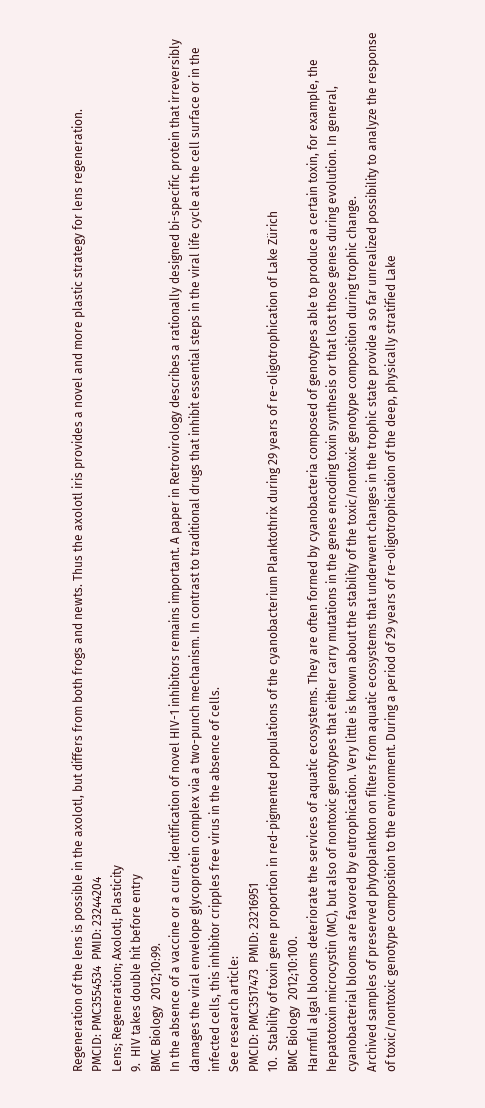Regeneration of the lens is possible in the axolotl, but differs from both frogs and newts. Thus the axolotl iris provides a novel and more plastic strategy for lens regeneration.
PMCID: PMC3554534  PMID: 23244204
Lens; Regeneration; Axolotl; Plasticity
9.  HIV takes double hit before entry
BMC Biology  2012;10:99.
In the absence of a vaccine or a cure, identification of novel HIV-1 inhibitors remains important. A paper in Retrovirology describes a rationally designed bi-specific protein that irreversibly damages the viral envelope glycoprotein complex via a two-punch mechanism. In contrast to traditional drugs that inhibit essential steps in the viral life cycle at the cell surface or in the infected cells, this inhibitor cripples free virus in the absence of cells.
See research article:
PMCID: PMC3517473  PMID: 23216951
10.  Stability of toxin gene proportion in red-pigmented populations of the cyanobacterium Planktothrix during 29 years of re-oligotrophication of Lake Zürich
BMC Biology  2012;10:100.
Harmful algal blooms deteriorate the services of aquatic ecosystems. They are often formed by cyanobacteria composed of genotypes able to produce a certain toxin, for example, the hepatotoxin microcystin (MC), but also of nontoxic genotypes that either carry mutations in the genes encoding toxin synthesis or that lost those genes during evolution. In general, cyanobacterial blooms are favored by eutrophication. Very little is known about the stability of the toxic/nontoxic genotype composition during trophic change.
Archived samples of preserved phytoplankton on filters from aquatic ecosystems that underwent changes in the trophic state provide a so far unrealized possibility to analyze the response of toxic/nontoxic genotype composition to the environment. During a period of 29 years of re-oligotrophication of the deep, physically stratified Lake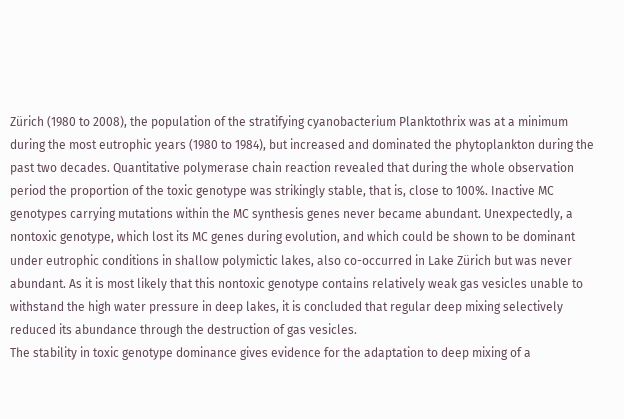Zürich (1980 to 2008), the population of the stratifying cyanobacterium Planktothrix was at a minimum during the most eutrophic years (1980 to 1984), but increased and dominated the phytoplankton during the past two decades. Quantitative polymerase chain reaction revealed that during the whole observation period the proportion of the toxic genotype was strikingly stable, that is, close to 100%. Inactive MC genotypes carrying mutations within the MC synthesis genes never became abundant. Unexpectedly, a nontoxic genotype, which lost its MC genes during evolution, and which could be shown to be dominant under eutrophic conditions in shallow polymictic lakes, also co-occurred in Lake Zürich but was never abundant. As it is most likely that this nontoxic genotype contains relatively weak gas vesicles unable to withstand the high water pressure in deep lakes, it is concluded that regular deep mixing selectively reduced its abundance through the destruction of gas vesicles.
The stability in toxic genotype dominance gives evidence for the adaptation to deep mixing of a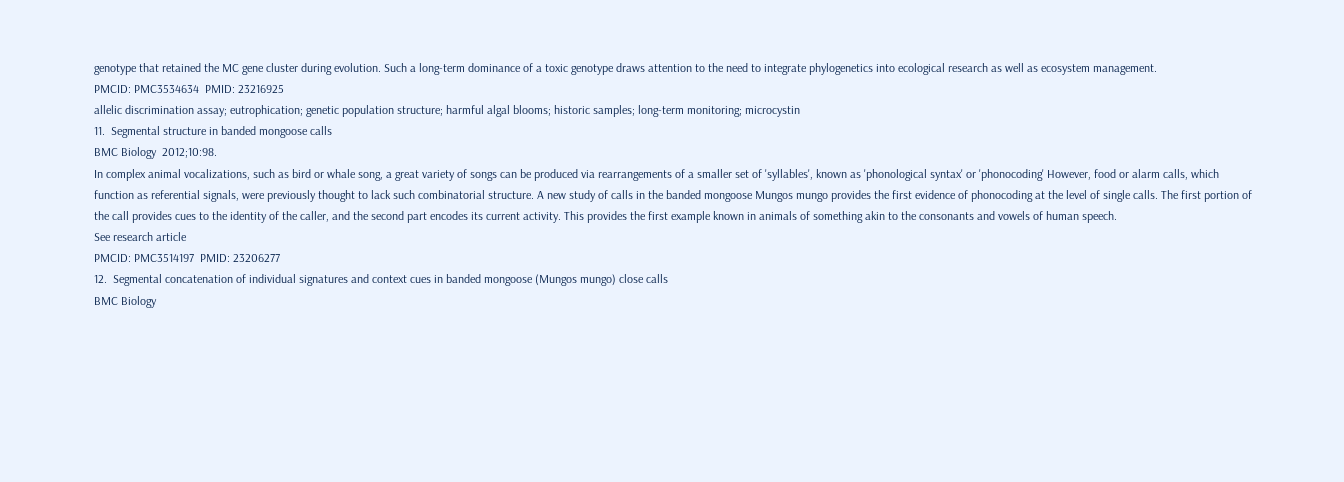genotype that retained the MC gene cluster during evolution. Such a long-term dominance of a toxic genotype draws attention to the need to integrate phylogenetics into ecological research as well as ecosystem management.
PMCID: PMC3534634  PMID: 23216925
allelic discrimination assay; eutrophication; genetic population structure; harmful algal blooms; historic samples; long-term monitoring; microcystin
11.  Segmental structure in banded mongoose calls
BMC Biology  2012;10:98.
In complex animal vocalizations, such as bird or whale song, a great variety of songs can be produced via rearrangements of a smaller set of 'syllables', known as 'phonological syntax' or 'phonocoding' However, food or alarm calls, which function as referential signals, were previously thought to lack such combinatorial structure. A new study of calls in the banded mongoose Mungos mungo provides the first evidence of phonocoding at the level of single calls. The first portion of the call provides cues to the identity of the caller, and the second part encodes its current activity. This provides the first example known in animals of something akin to the consonants and vowels of human speech.
See research article
PMCID: PMC3514197  PMID: 23206277
12.  Segmental concatenation of individual signatures and context cues in banded mongoose (Mungos mungo) close calls
BMC Biology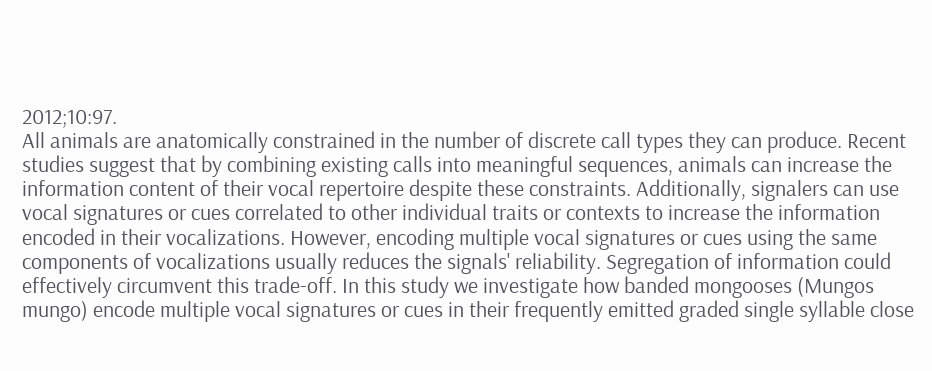2012;10:97.
All animals are anatomically constrained in the number of discrete call types they can produce. Recent studies suggest that by combining existing calls into meaningful sequences, animals can increase the information content of their vocal repertoire despite these constraints. Additionally, signalers can use vocal signatures or cues correlated to other individual traits or contexts to increase the information encoded in their vocalizations. However, encoding multiple vocal signatures or cues using the same components of vocalizations usually reduces the signals' reliability. Segregation of information could effectively circumvent this trade-off. In this study we investigate how banded mongooses (Mungos mungo) encode multiple vocal signatures or cues in their frequently emitted graded single syllable close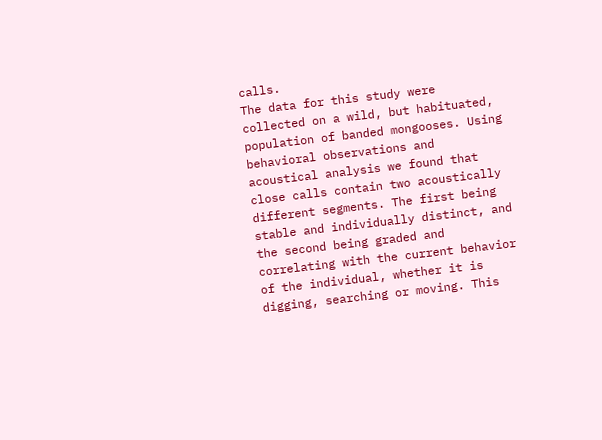calls.
The data for this study were collected on a wild, but habituated, population of banded mongooses. Using behavioral observations and acoustical analysis we found that close calls contain two acoustically different segments. The first being stable and individually distinct, and the second being graded and correlating with the current behavior of the individual, whether it is digging, searching or moving. This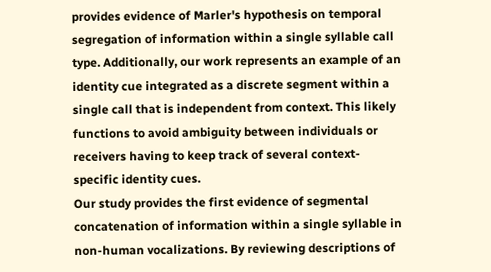provides evidence of Marler's hypothesis on temporal segregation of information within a single syllable call type. Additionally, our work represents an example of an identity cue integrated as a discrete segment within a single call that is independent from context. This likely functions to avoid ambiguity between individuals or receivers having to keep track of several context-specific identity cues.
Our study provides the first evidence of segmental concatenation of information within a single syllable in non-human vocalizations. By reviewing descriptions of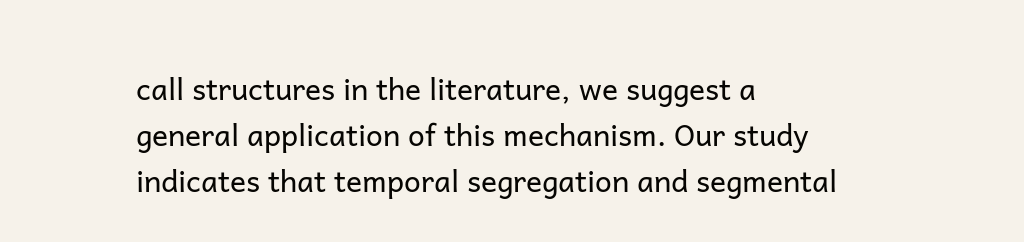call structures in the literature, we suggest a general application of this mechanism. Our study indicates that temporal segregation and segmental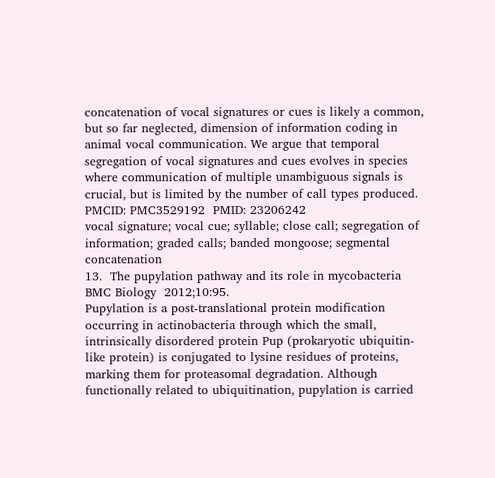concatenation of vocal signatures or cues is likely a common, but so far neglected, dimension of information coding in animal vocal communication. We argue that temporal segregation of vocal signatures and cues evolves in species where communication of multiple unambiguous signals is crucial, but is limited by the number of call types produced.
PMCID: PMC3529192  PMID: 23206242
vocal signature; vocal cue; syllable; close call; segregation of information; graded calls; banded mongoose; segmental concatenation
13.  The pupylation pathway and its role in mycobacteria
BMC Biology  2012;10:95.
Pupylation is a post-translational protein modification occurring in actinobacteria through which the small, intrinsically disordered protein Pup (prokaryotic ubiquitin-like protein) is conjugated to lysine residues of proteins, marking them for proteasomal degradation. Although functionally related to ubiquitination, pupylation is carried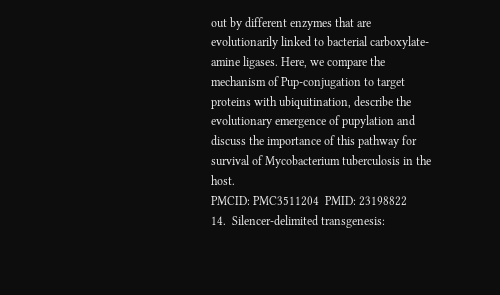out by different enzymes that are evolutionarily linked to bacterial carboxylate-amine ligases. Here, we compare the mechanism of Pup-conjugation to target proteins with ubiquitination, describe the evolutionary emergence of pupylation and discuss the importance of this pathway for survival of Mycobacterium tuberculosis in the host.
PMCID: PMC3511204  PMID: 23198822
14.  Silencer-delimited transgenesis: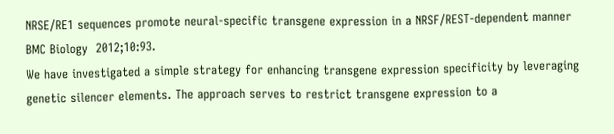NRSE/RE1 sequences promote neural-specific transgene expression in a NRSF/REST-dependent manner
BMC Biology  2012;10:93.
We have investigated a simple strategy for enhancing transgene expression specificity by leveraging genetic silencer elements. The approach serves to restrict transgene expression to a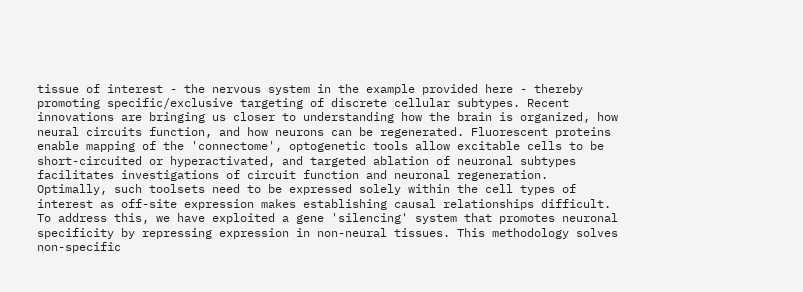tissue of interest - the nervous system in the example provided here - thereby promoting specific/exclusive targeting of discrete cellular subtypes. Recent innovations are bringing us closer to understanding how the brain is organized, how neural circuits function, and how neurons can be regenerated. Fluorescent proteins enable mapping of the 'connectome', optogenetic tools allow excitable cells to be short-circuited or hyperactivated, and targeted ablation of neuronal subtypes facilitates investigations of circuit function and neuronal regeneration. Optimally, such toolsets need to be expressed solely within the cell types of interest as off-site expression makes establishing causal relationships difficult. To address this, we have exploited a gene 'silencing' system that promotes neuronal specificity by repressing expression in non-neural tissues. This methodology solves non-specific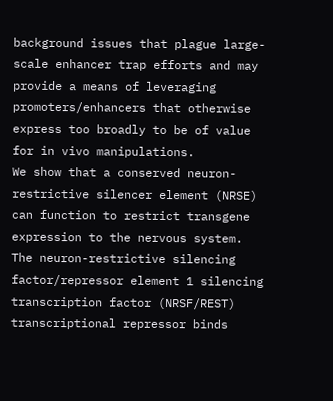background issues that plague large-scale enhancer trap efforts and may provide a means of leveraging promoters/enhancers that otherwise express too broadly to be of value for in vivo manipulations.
We show that a conserved neuron-restrictive silencer element (NRSE) can function to restrict transgene expression to the nervous system. The neuron-restrictive silencing factor/repressor element 1 silencing transcription factor (NRSF/REST) transcriptional repressor binds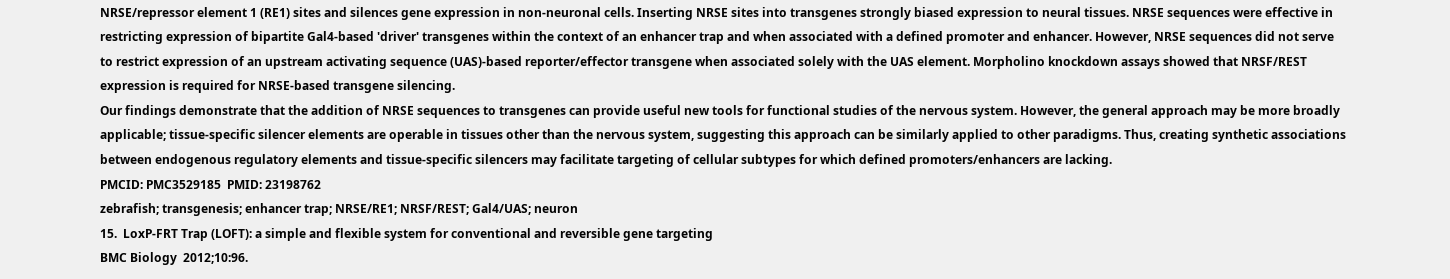NRSE/repressor element 1 (RE1) sites and silences gene expression in non-neuronal cells. Inserting NRSE sites into transgenes strongly biased expression to neural tissues. NRSE sequences were effective in restricting expression of bipartite Gal4-based 'driver' transgenes within the context of an enhancer trap and when associated with a defined promoter and enhancer. However, NRSE sequences did not serve to restrict expression of an upstream activating sequence (UAS)-based reporter/effector transgene when associated solely with the UAS element. Morpholino knockdown assays showed that NRSF/REST expression is required for NRSE-based transgene silencing.
Our findings demonstrate that the addition of NRSE sequences to transgenes can provide useful new tools for functional studies of the nervous system. However, the general approach may be more broadly applicable; tissue-specific silencer elements are operable in tissues other than the nervous system, suggesting this approach can be similarly applied to other paradigms. Thus, creating synthetic associations between endogenous regulatory elements and tissue-specific silencers may facilitate targeting of cellular subtypes for which defined promoters/enhancers are lacking.
PMCID: PMC3529185  PMID: 23198762
zebrafish; transgenesis; enhancer trap; NRSE/RE1; NRSF/REST; Gal4/UAS; neuron
15.  LoxP-FRT Trap (LOFT): a simple and flexible system for conventional and reversible gene targeting
BMC Biology  2012;10:96.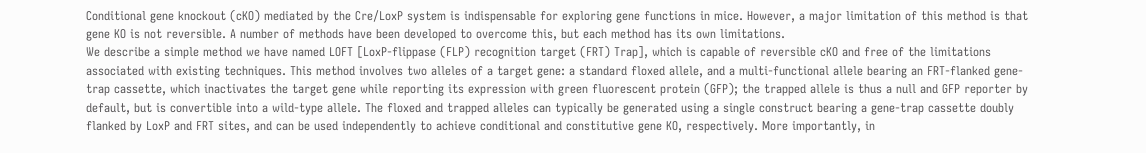Conditional gene knockout (cKO) mediated by the Cre/LoxP system is indispensable for exploring gene functions in mice. However, a major limitation of this method is that gene KO is not reversible. A number of methods have been developed to overcome this, but each method has its own limitations.
We describe a simple method we have named LOFT [LoxP-flippase (FLP) recognition target (FRT) Trap], which is capable of reversible cKO and free of the limitations associated with existing techniques. This method involves two alleles of a target gene: a standard floxed allele, and a multi-functional allele bearing an FRT-flanked gene-trap cassette, which inactivates the target gene while reporting its expression with green fluorescent protein (GFP); the trapped allele is thus a null and GFP reporter by default, but is convertible into a wild-type allele. The floxed and trapped alleles can typically be generated using a single construct bearing a gene-trap cassette doubly flanked by LoxP and FRT sites, and can be used independently to achieve conditional and constitutive gene KO, respectively. More importantly, in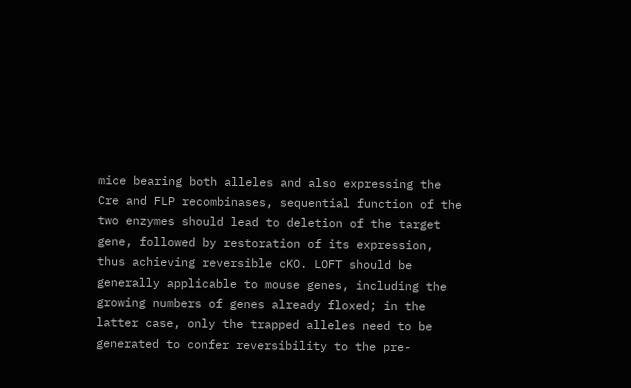mice bearing both alleles and also expressing the Cre and FLP recombinases, sequential function of the two enzymes should lead to deletion of the target gene, followed by restoration of its expression, thus achieving reversible cKO. LOFT should be generally applicable to mouse genes, including the growing numbers of genes already floxed; in the latter case, only the trapped alleles need to be generated to confer reversibility to the pre-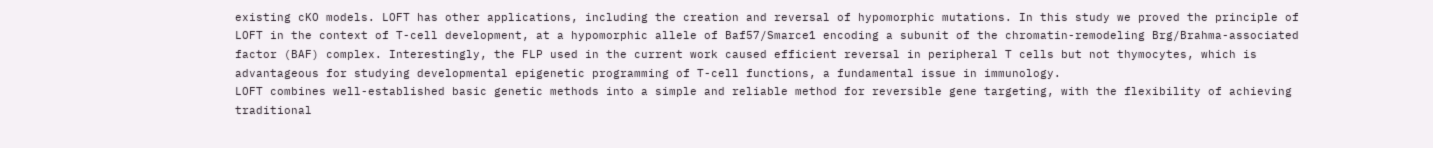existing cKO models. LOFT has other applications, including the creation and reversal of hypomorphic mutations. In this study we proved the principle of LOFT in the context of T-cell development, at a hypomorphic allele of Baf57/Smarce1 encoding a subunit of the chromatin-remodeling Brg/Brahma-associated factor (BAF) complex. Interestingly, the FLP used in the current work caused efficient reversal in peripheral T cells but not thymocytes, which is advantageous for studying developmental epigenetic programming of T-cell functions, a fundamental issue in immunology.
LOFT combines well-established basic genetic methods into a simple and reliable method for reversible gene targeting, with the flexibility of achieving traditional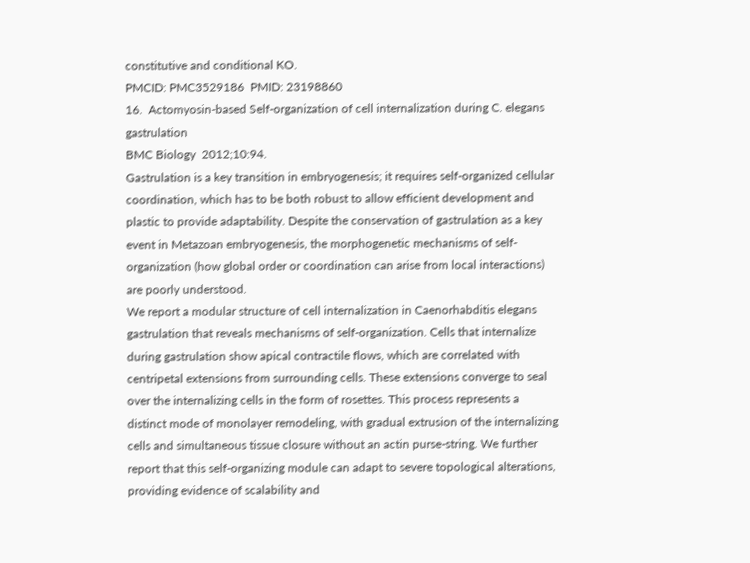constitutive and conditional KO.
PMCID: PMC3529186  PMID: 23198860
16.  Actomyosin-based Self-organization of cell internalization during C. elegans gastrulation
BMC Biology  2012;10:94.
Gastrulation is a key transition in embryogenesis; it requires self-organized cellular coordination, which has to be both robust to allow efficient development and plastic to provide adaptability. Despite the conservation of gastrulation as a key event in Metazoan embryogenesis, the morphogenetic mechanisms of self-organization (how global order or coordination can arise from local interactions) are poorly understood.
We report a modular structure of cell internalization in Caenorhabditis elegans gastrulation that reveals mechanisms of self-organization. Cells that internalize during gastrulation show apical contractile flows, which are correlated with centripetal extensions from surrounding cells. These extensions converge to seal over the internalizing cells in the form of rosettes. This process represents a distinct mode of monolayer remodeling, with gradual extrusion of the internalizing cells and simultaneous tissue closure without an actin purse-string. We further report that this self-organizing module can adapt to severe topological alterations, providing evidence of scalability and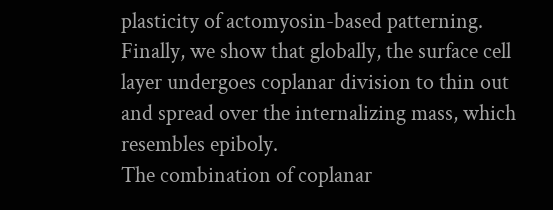plasticity of actomyosin-based patterning. Finally, we show that globally, the surface cell layer undergoes coplanar division to thin out and spread over the internalizing mass, which resembles epiboly.
The combination of coplanar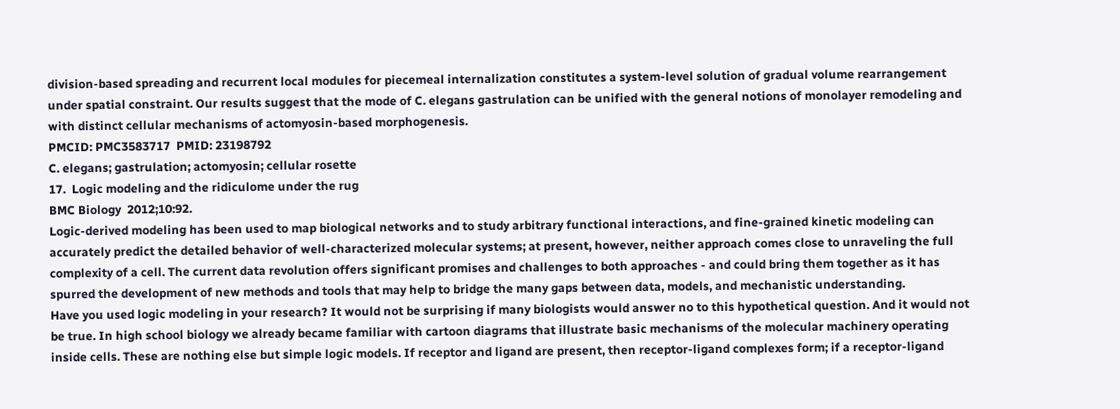division-based spreading and recurrent local modules for piecemeal internalization constitutes a system-level solution of gradual volume rearrangement under spatial constraint. Our results suggest that the mode of C. elegans gastrulation can be unified with the general notions of monolayer remodeling and with distinct cellular mechanisms of actomyosin-based morphogenesis.
PMCID: PMC3583717  PMID: 23198792
C. elegans; gastrulation; actomyosin; cellular rosette
17.  Logic modeling and the ridiculome under the rug
BMC Biology  2012;10:92.
Logic-derived modeling has been used to map biological networks and to study arbitrary functional interactions, and fine-grained kinetic modeling can accurately predict the detailed behavior of well-characterized molecular systems; at present, however, neither approach comes close to unraveling the full complexity of a cell. The current data revolution offers significant promises and challenges to both approaches - and could bring them together as it has spurred the development of new methods and tools that may help to bridge the many gaps between data, models, and mechanistic understanding.
Have you used logic modeling in your research? It would not be surprising if many biologists would answer no to this hypothetical question. And it would not be true. In high school biology we already became familiar with cartoon diagrams that illustrate basic mechanisms of the molecular machinery operating inside cells. These are nothing else but simple logic models. If receptor and ligand are present, then receptor-ligand complexes form; if a receptor-ligand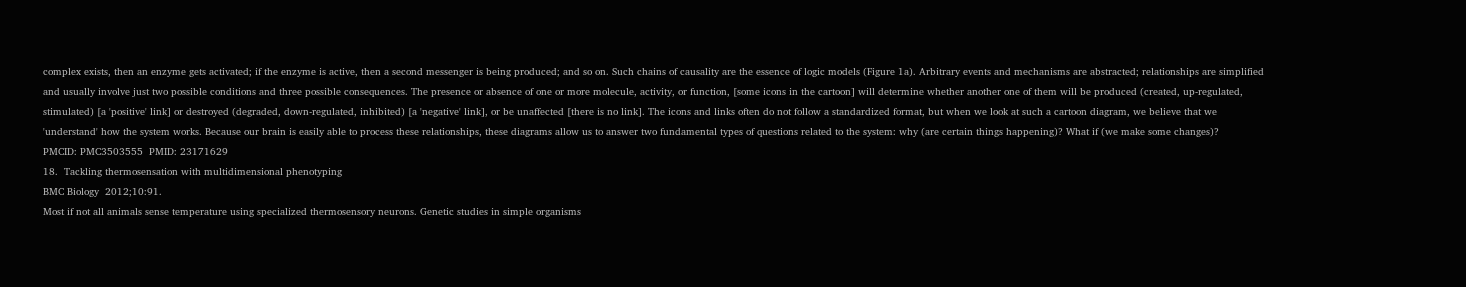complex exists, then an enzyme gets activated; if the enzyme is active, then a second messenger is being produced; and so on. Such chains of causality are the essence of logic models (Figure 1a). Arbitrary events and mechanisms are abstracted; relationships are simplified and usually involve just two possible conditions and three possible consequences. The presence or absence of one or more molecule, activity, or function, [some icons in the cartoon] will determine whether another one of them will be produced (created, up-regulated, stimulated) [a 'positive' link] or destroyed (degraded, down-regulated, inhibited) [a 'negative' link], or be unaffected [there is no link]. The icons and links often do not follow a standardized format, but when we look at such a cartoon diagram, we believe that we 'understand' how the system works. Because our brain is easily able to process these relationships, these diagrams allow us to answer two fundamental types of questions related to the system: why (are certain things happening)? What if (we make some changes)?
PMCID: PMC3503555  PMID: 23171629
18.  Tackling thermosensation with multidimensional phenotyping
BMC Biology  2012;10:91.
Most if not all animals sense temperature using specialized thermosensory neurons. Genetic studies in simple organisms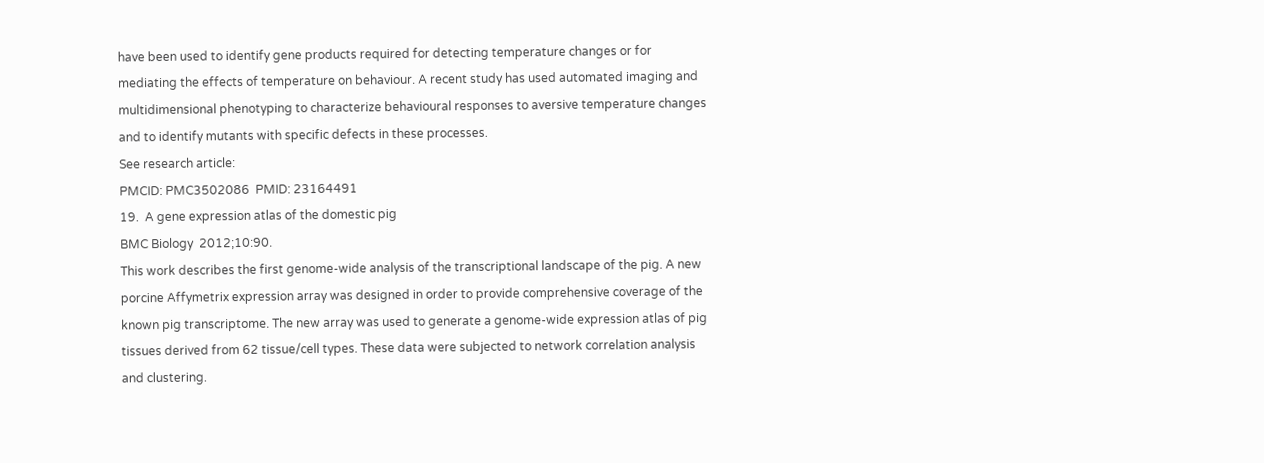have been used to identify gene products required for detecting temperature changes or for mediating the effects of temperature on behaviour. A recent study has used automated imaging and multidimensional phenotyping to characterize behavioural responses to aversive temperature changes and to identify mutants with specific defects in these processes.
See research article:
PMCID: PMC3502086  PMID: 23164491
19.  A gene expression atlas of the domestic pig
BMC Biology  2012;10:90.
This work describes the first genome-wide analysis of the transcriptional landscape of the pig. A new porcine Affymetrix expression array was designed in order to provide comprehensive coverage of the known pig transcriptome. The new array was used to generate a genome-wide expression atlas of pig tissues derived from 62 tissue/cell types. These data were subjected to network correlation analysis and clustering.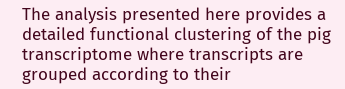The analysis presented here provides a detailed functional clustering of the pig transcriptome where transcripts are grouped according to their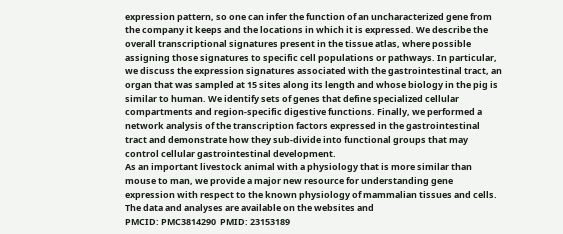expression pattern, so one can infer the function of an uncharacterized gene from the company it keeps and the locations in which it is expressed. We describe the overall transcriptional signatures present in the tissue atlas, where possible assigning those signatures to specific cell populations or pathways. In particular, we discuss the expression signatures associated with the gastrointestinal tract, an organ that was sampled at 15 sites along its length and whose biology in the pig is similar to human. We identify sets of genes that define specialized cellular compartments and region-specific digestive functions. Finally, we performed a network analysis of the transcription factors expressed in the gastrointestinal tract and demonstrate how they sub-divide into functional groups that may control cellular gastrointestinal development.
As an important livestock animal with a physiology that is more similar than mouse to man, we provide a major new resource for understanding gene expression with respect to the known physiology of mammalian tissues and cells. The data and analyses are available on the websites and
PMCID: PMC3814290  PMID: 23153189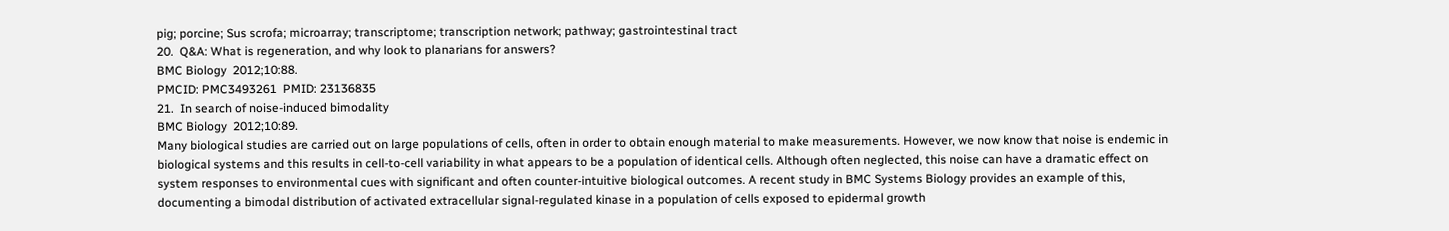pig; porcine; Sus scrofa; microarray; transcriptome; transcription network; pathway; gastrointestinal tract
20.  Q&A: What is regeneration, and why look to planarians for answers?
BMC Biology  2012;10:88.
PMCID: PMC3493261  PMID: 23136835
21.  In search of noise-induced bimodality
BMC Biology  2012;10:89.
Many biological studies are carried out on large populations of cells, often in order to obtain enough material to make measurements. However, we now know that noise is endemic in biological systems and this results in cell-to-cell variability in what appears to be a population of identical cells. Although often neglected, this noise can have a dramatic effect on system responses to environmental cues with significant and often counter-intuitive biological outcomes. A recent study in BMC Systems Biology provides an example of this, documenting a bimodal distribution of activated extracellular signal-regulated kinase in a population of cells exposed to epidermal growth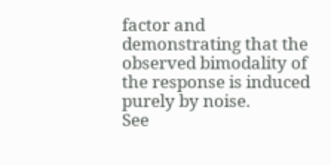factor and demonstrating that the observed bimodality of the response is induced purely by noise.
See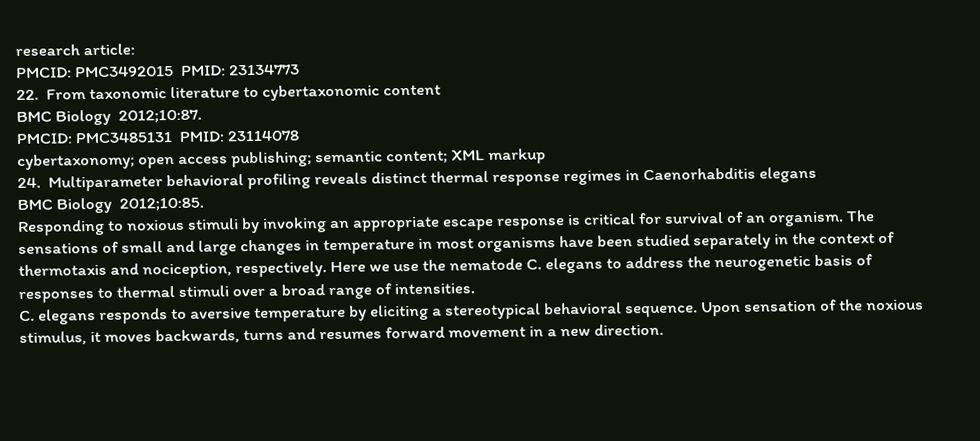research article:
PMCID: PMC3492015  PMID: 23134773
22.  From taxonomic literature to cybertaxonomic content
BMC Biology  2012;10:87.
PMCID: PMC3485131  PMID: 23114078
cybertaxonomy; open access publishing; semantic content; XML markup
24.  Multiparameter behavioral profiling reveals distinct thermal response regimes in Caenorhabditis elegans
BMC Biology  2012;10:85.
Responding to noxious stimuli by invoking an appropriate escape response is critical for survival of an organism. The sensations of small and large changes in temperature in most organisms have been studied separately in the context of thermotaxis and nociception, respectively. Here we use the nematode C. elegans to address the neurogenetic basis of responses to thermal stimuli over a broad range of intensities.
C. elegans responds to aversive temperature by eliciting a stereotypical behavioral sequence. Upon sensation of the noxious stimulus, it moves backwards, turns and resumes forward movement in a new direction.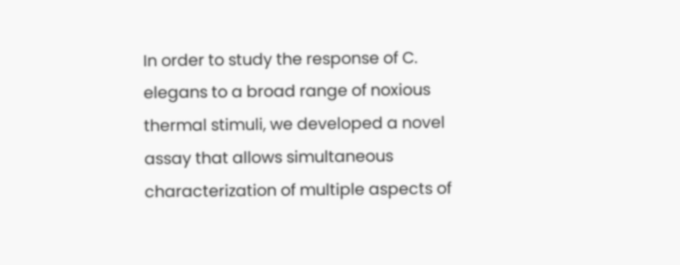In order to study the response of C. elegans to a broad range of noxious thermal stimuli, we developed a novel assay that allows simultaneous characterization of multiple aspects of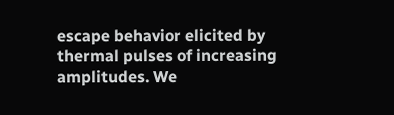escape behavior elicited by thermal pulses of increasing amplitudes. We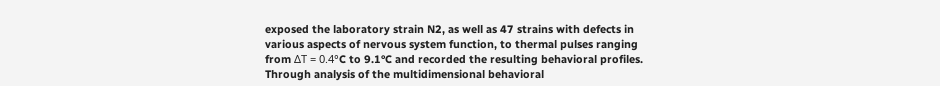exposed the laboratory strain N2, as well as 47 strains with defects in various aspects of nervous system function, to thermal pulses ranging from ΔT = 0.4°C to 9.1°C and recorded the resulting behavioral profiles.
Through analysis of the multidimensional behavioral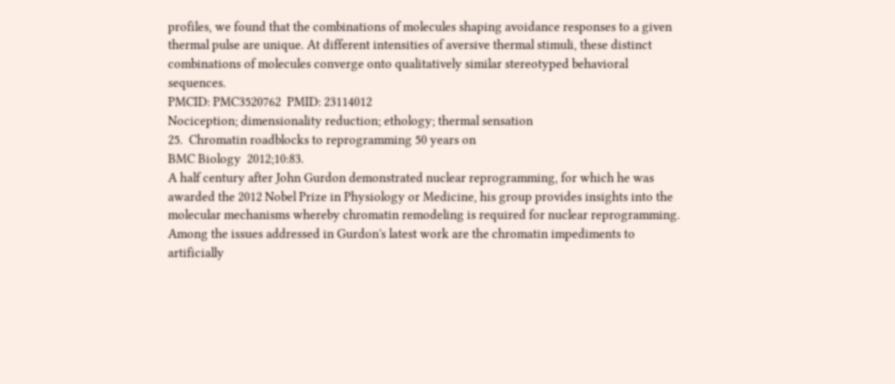profiles, we found that the combinations of molecules shaping avoidance responses to a given thermal pulse are unique. At different intensities of aversive thermal stimuli, these distinct combinations of molecules converge onto qualitatively similar stereotyped behavioral sequences.
PMCID: PMC3520762  PMID: 23114012
Nociception; dimensionality reduction; ethology; thermal sensation
25.  Chromatin roadblocks to reprogramming 50 years on
BMC Biology  2012;10:83.
A half century after John Gurdon demonstrated nuclear reprogramming, for which he was awarded the 2012 Nobel Prize in Physiology or Medicine, his group provides insights into the molecular mechanisms whereby chromatin remodeling is required for nuclear reprogramming. Among the issues addressed in Gurdon's latest work are the chromatin impediments to artificially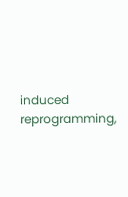induced reprogramming,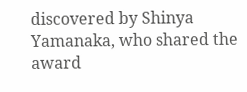discovered by Shinya Yamanaka, who shared the award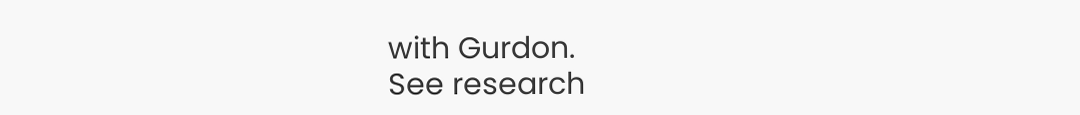with Gurdon.
See research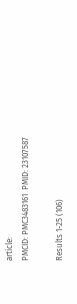article:
PMCID: PMC3483161  PMID: 23107587

Results 1-25 (106)